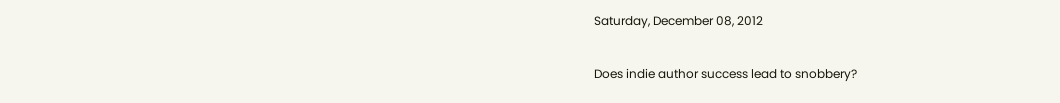Saturday, December 08, 2012

Does indie author success lead to snobbery?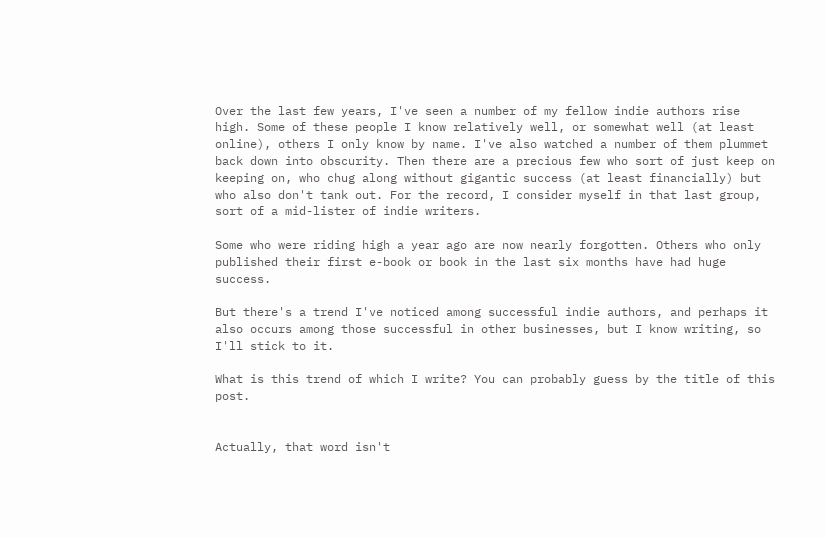Over the last few years, I've seen a number of my fellow indie authors rise high. Some of these people I know relatively well, or somewhat well (at least online), others I only know by name. I've also watched a number of them plummet back down into obscurity. Then there are a precious few who sort of just keep on keeping on, who chug along without gigantic success (at least financially) but who also don't tank out. For the record, I consider myself in that last group, sort of a mid-lister of indie writers.

Some who were riding high a year ago are now nearly forgotten. Others who only published their first e-book or book in the last six months have had huge success.

But there's a trend I've noticed among successful indie authors, and perhaps it also occurs among those successful in other businesses, but I know writing, so I'll stick to it.

What is this trend of which I write? You can probably guess by the title of this post.


Actually, that word isn't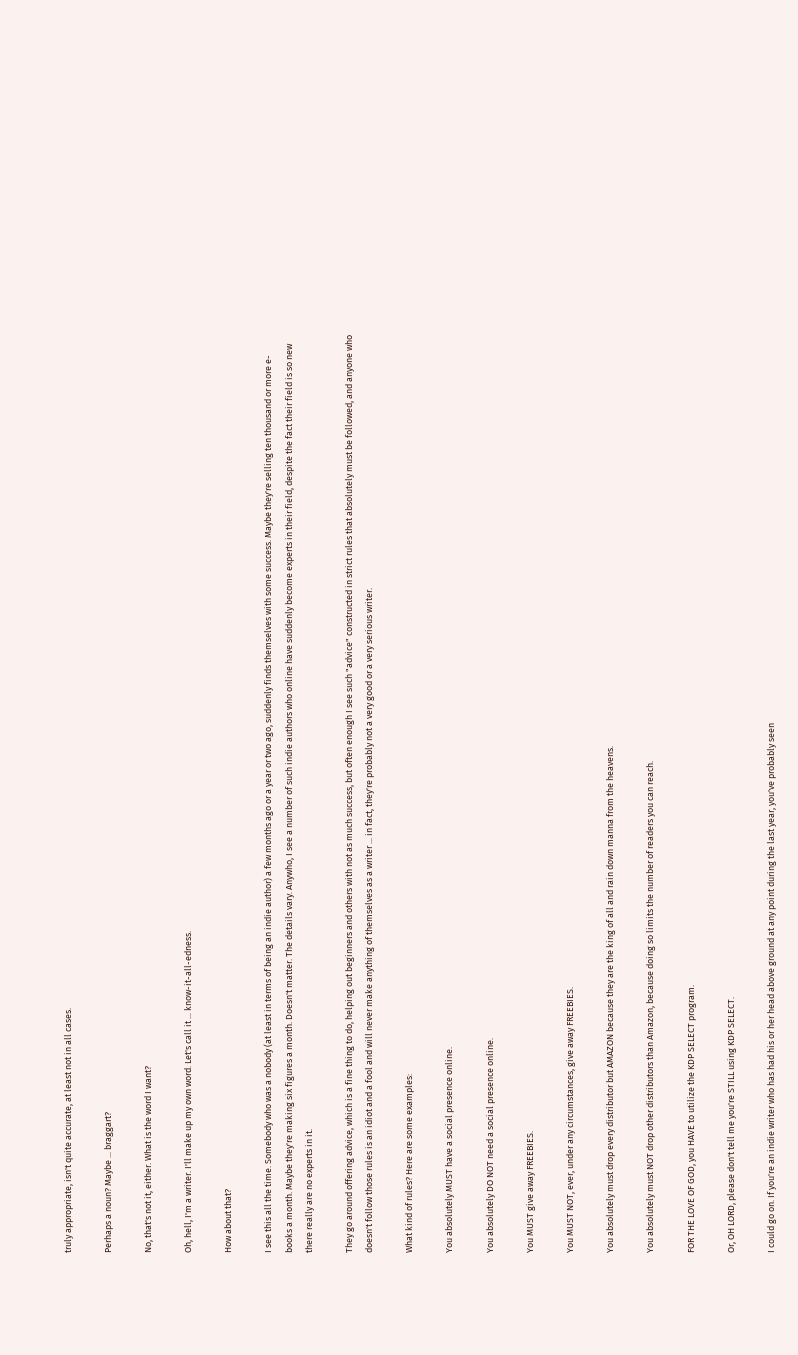truly appropriate, isn't quite accurate, at least not in all cases.

Perhaps a noun? Maybe ... braggart?

No, that's not it, either. What is the word I want?

Oh, hell, I'm a writer. I'll make up my own word. Let's call it ... know-it-all-edness.

How about that?

I see this all the time. Somebody who was a nobody (at least in terms of being an indie author) a few months ago or a year or two ago, suddenly finds themselves with some success. Maybe they're selling ten thousand or more e-books a month. Maybe they're making six figures a month. Doesn't matter. The details vary. Anywho, I see a number of such indie authors who online have suddenly become experts in their field, despite the fact their field is so new there really are no experts in it.

They go around offering advice, which is a fine thing to do, helping out beginners and others with not as much success, but often enough I see such "advice" constructed in strict rules that absolutely must be followed, and anyone who doesn't follow those rules is an idiot and a fool and will never make anything of themselves as a writer ... in fact, they're probably not a very good or a very serious writer.

What kind of rules? Here are some examples:

You absolutely MUST have a social presence online.

You absolutely DO NOT need a social presence online.

You MUST give away FREEBIES.

You MUST NOT, ever, under any circumstances, give away FREEBIES.

You absolutely must drop every distributor but AMAZON because they are the king of all and rain down manna from the heavens.

You absolutely must NOT drop other distributors than Amazon, because doing so limits the number of readers you can reach.

FOR THE LOVE OF GOD, you HAVE to utilize the KDP SELECT program.

Or, OH LORD, please don't tell me you're STILL using KDP SELECT.

I could go on. If you're an indie writer who has had his or her head above ground at any point during the last year, you've probably seen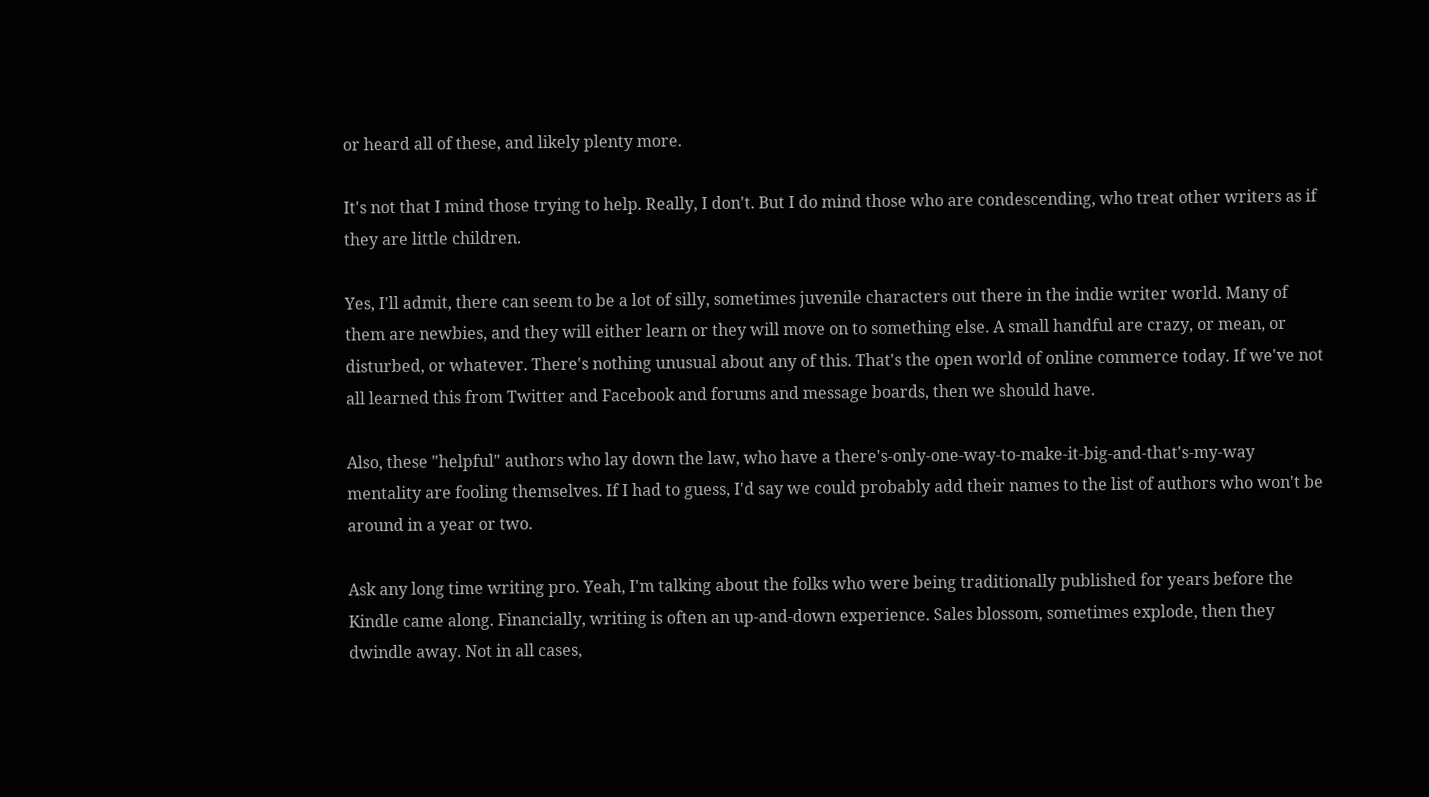or heard all of these, and likely plenty more.

It's not that I mind those trying to help. Really, I don't. But I do mind those who are condescending, who treat other writers as if they are little children.

Yes, I'll admit, there can seem to be a lot of silly, sometimes juvenile characters out there in the indie writer world. Many of them are newbies, and they will either learn or they will move on to something else. A small handful are crazy, or mean, or disturbed, or whatever. There's nothing unusual about any of this. That's the open world of online commerce today. If we've not all learned this from Twitter and Facebook and forums and message boards, then we should have.

Also, these "helpful" authors who lay down the law, who have a there's-only-one-way-to-make-it-big-and-that's-my-way mentality are fooling themselves. If I had to guess, I'd say we could probably add their names to the list of authors who won't be around in a year or two.

Ask any long time writing pro. Yeah, I'm talking about the folks who were being traditionally published for years before the Kindle came along. Financially, writing is often an up-and-down experience. Sales blossom, sometimes explode, then they dwindle away. Not in all cases,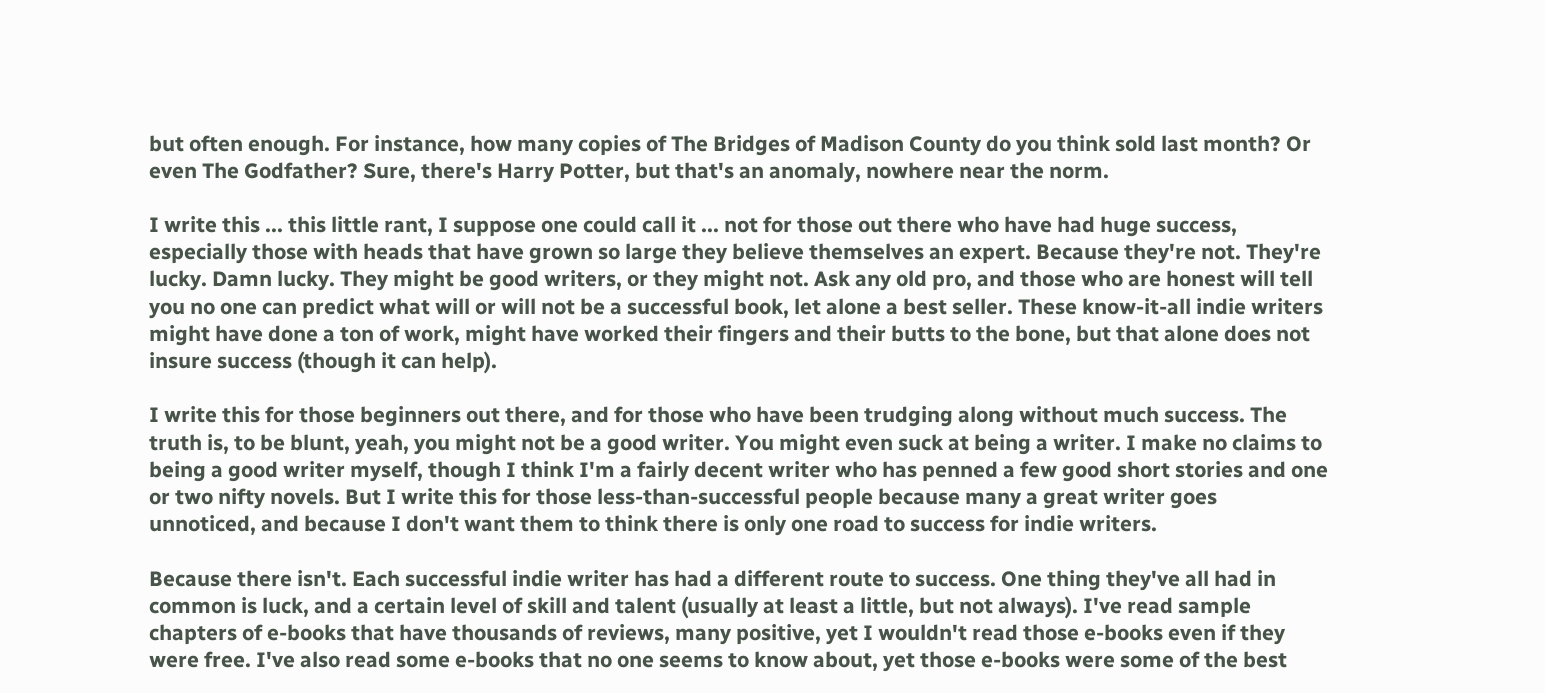but often enough. For instance, how many copies of The Bridges of Madison County do you think sold last month? Or even The Godfather? Sure, there's Harry Potter, but that's an anomaly, nowhere near the norm.

I write this ... this little rant, I suppose one could call it ... not for those out there who have had huge success, especially those with heads that have grown so large they believe themselves an expert. Because they're not. They're lucky. Damn lucky. They might be good writers, or they might not. Ask any old pro, and those who are honest will tell you no one can predict what will or will not be a successful book, let alone a best seller. These know-it-all indie writers might have done a ton of work, might have worked their fingers and their butts to the bone, but that alone does not insure success (though it can help).

I write this for those beginners out there, and for those who have been trudging along without much success. The truth is, to be blunt, yeah, you might not be a good writer. You might even suck at being a writer. I make no claims to being a good writer myself, though I think I'm a fairly decent writer who has penned a few good short stories and one or two nifty novels. But I write this for those less-than-successful people because many a great writer goes unnoticed, and because I don't want them to think there is only one road to success for indie writers.

Because there isn't. Each successful indie writer has had a different route to success. One thing they've all had in common is luck, and a certain level of skill and talent (usually at least a little, but not always). I've read sample chapters of e-books that have thousands of reviews, many positive, yet I wouldn't read those e-books even if they were free. I've also read some e-books that no one seems to know about, yet those e-books were some of the best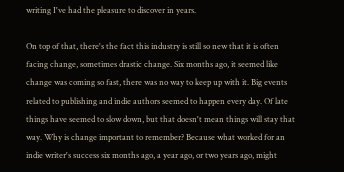writing I've had the pleasure to discover in years.

On top of that, there's the fact this industry is still so new that it is often facing change, sometimes drastic change. Six months ago, it seemed like change was coming so fast, there was no way to keep up with it. Big events related to publishing and indie authors seemed to happen every day. Of late things have seemed to slow down, but that doesn't mean things will stay that way. Why is change important to remember? Because what worked for an indie writer's success six months ago, a year ago, or two years ago, might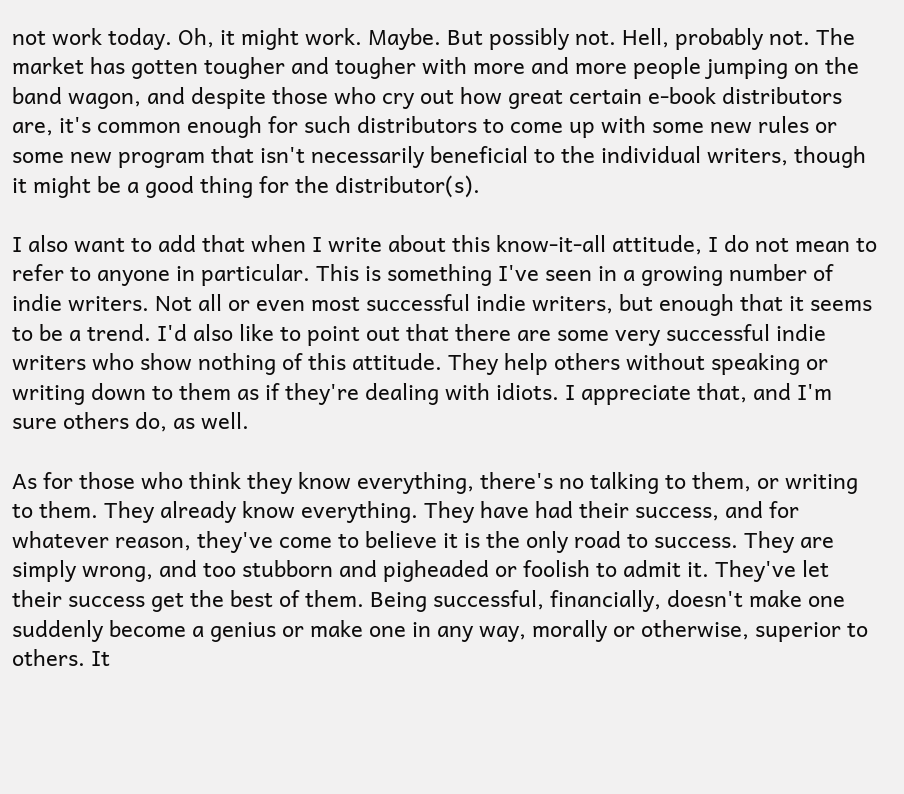not work today. Oh, it might work. Maybe. But possibly not. Hell, probably not. The market has gotten tougher and tougher with more and more people jumping on the band wagon, and despite those who cry out how great certain e-book distributors are, it's common enough for such distributors to come up with some new rules or some new program that isn't necessarily beneficial to the individual writers, though it might be a good thing for the distributor(s).

I also want to add that when I write about this know-it-all attitude, I do not mean to refer to anyone in particular. This is something I've seen in a growing number of indie writers. Not all or even most successful indie writers, but enough that it seems to be a trend. I'd also like to point out that there are some very successful indie writers who show nothing of this attitude. They help others without speaking or writing down to them as if they're dealing with idiots. I appreciate that, and I'm sure others do, as well.

As for those who think they know everything, there's no talking to them, or writing to them. They already know everything. They have had their success, and for whatever reason, they've come to believe it is the only road to success. They are simply wrong, and too stubborn and pigheaded or foolish to admit it. They've let their success get the best of them. Being successful, financially, doesn't make one suddenly become a genius or make one in any way, morally or otherwise, superior to others. It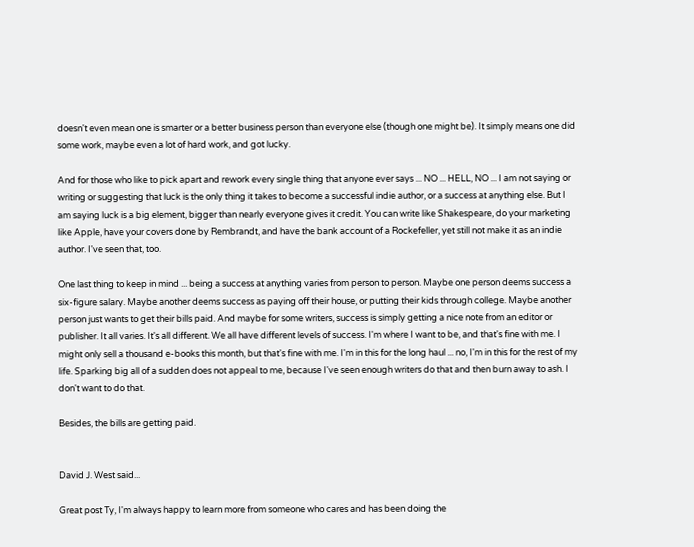doesn't even mean one is smarter or a better business person than everyone else (though one might be). It simply means one did some work, maybe even a lot of hard work, and got lucky.

And for those who like to pick apart and rework every single thing that anyone ever says ... NO ... HELL, NO ... I am not saying or writing or suggesting that luck is the only thing it takes to become a successful indie author, or a success at anything else. But I am saying luck is a big element, bigger than nearly everyone gives it credit. You can write like Shakespeare, do your marketing like Apple, have your covers done by Rembrandt, and have the bank account of a Rockefeller, yet still not make it as an indie author. I've seen that, too.

One last thing to keep in mind ... being a success at anything varies from person to person. Maybe one person deems success a six-figure salary. Maybe another deems success as paying off their house, or putting their kids through college. Maybe another person just wants to get their bills paid. And maybe for some writers, success is simply getting a nice note from an editor or publisher. It all varies. It's all different. We all have different levels of success. I'm where I want to be, and that's fine with me. I might only sell a thousand e-books this month, but that's fine with me. I'm in this for the long haul ... no, I'm in this for the rest of my life. Sparking big all of a sudden does not appeal to me, because I've seen enough writers do that and then burn away to ash. I don't want to do that.

Besides, the bills are getting paid.


David J. West said...

Great post Ty, I'm always happy to learn more from someone who cares and has been doing the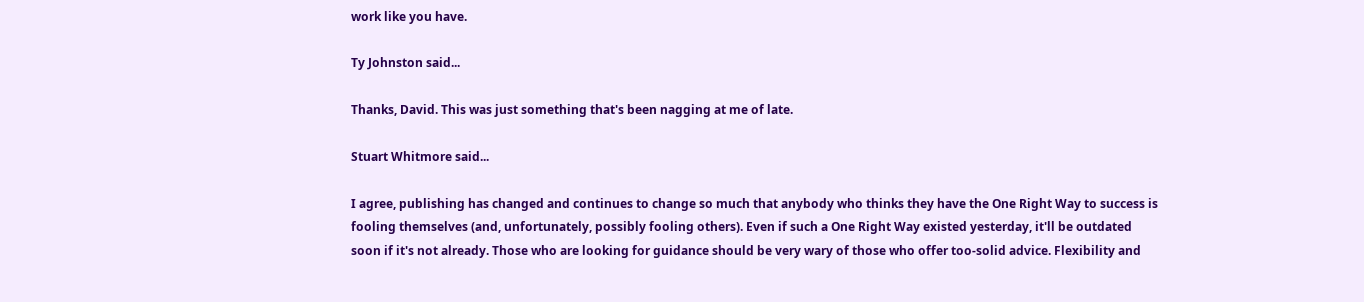work like you have.

Ty Johnston said...

Thanks, David. This was just something that's been nagging at me of late.

Stuart Whitmore said...

I agree, publishing has changed and continues to change so much that anybody who thinks they have the One Right Way to success is fooling themselves (and, unfortunately, possibly fooling others). Even if such a One Right Way existed yesterday, it'll be outdated soon if it's not already. Those who are looking for guidance should be very wary of those who offer too-solid advice. Flexibility and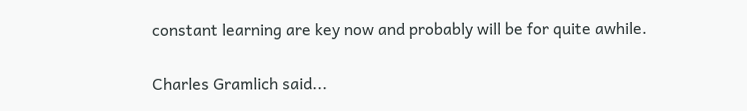constant learning are key now and probably will be for quite awhile.

Charles Gramlich said...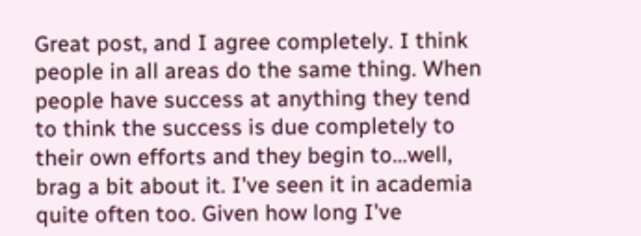Great post, and I agree completely. I think people in all areas do the same thing. When people have success at anything they tend to think the success is due completely to their own efforts and they begin to...well, brag a bit about it. I've seen it in academia quite often too. Given how long I've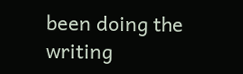been doing the writing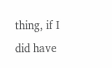thing, if I did have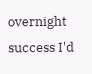overnight success I'd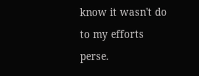know it wasn't do to my efforts perse.